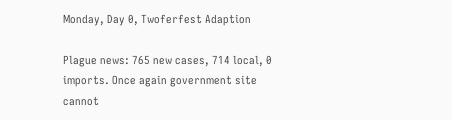Monday, Day 0, Twoferfest Adaption

Plague news: 765 new cases, 714 local, 0 imports. Once again government site cannot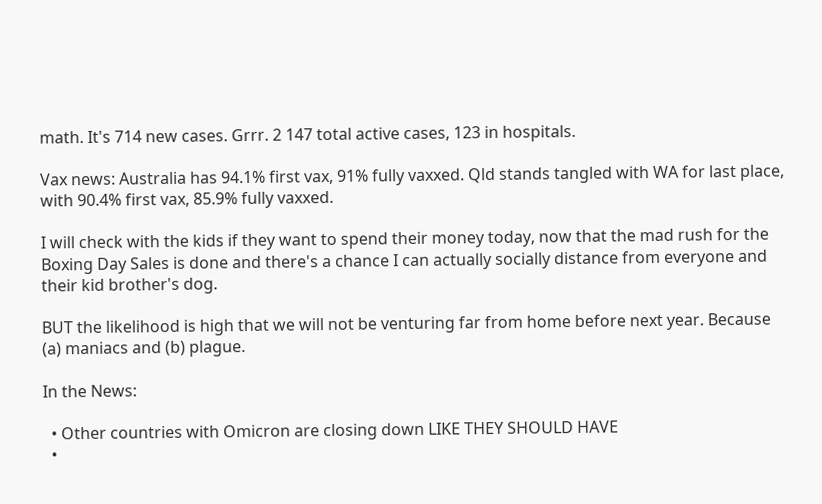math. It's 714 new cases. Grrr. 2 147 total active cases, 123 in hospitals.

Vax news: Australia has 94.1% first vax, 91% fully vaxxed. Qld stands tangled with WA for last place, with 90.4% first vax, 85.9% fully vaxxed.

I will check with the kids if they want to spend their money today, now that the mad rush for the Boxing Day Sales is done and there's a chance I can actually socially distance from everyone and their kid brother's dog.

BUT the likelihood is high that we will not be venturing far from home before next year. Because (a) maniacs and (b) plague.

In the News:

  • Other countries with Omicron are closing down LIKE THEY SHOULD HAVE
  •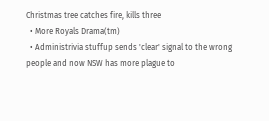Christmas tree catches fire, kills three
  • More Royals Drama(tm)
  • Administrivia stuffup sends 'clear' signal to the wrong people and now NSW has more plague to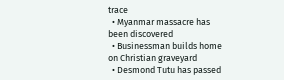trace
  • Myanmar massacre has been discovered
  • Businessman builds home on Christian graveyard
  • Desmond Tutu has passed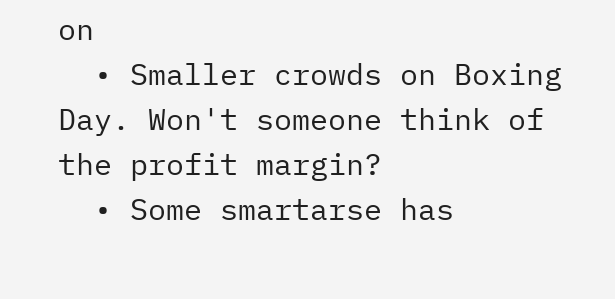on
  • Smaller crowds on Boxing Day. Won't someone think of the profit margin?
  • Some smartarse has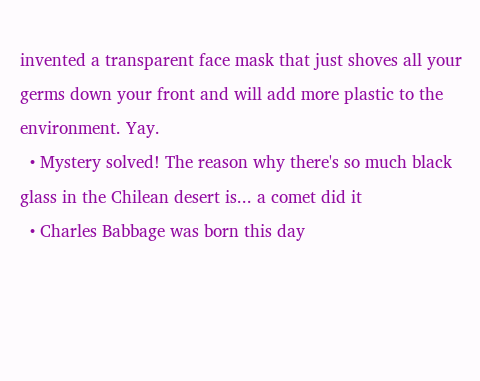invented a transparent face mask that just shoves all your germs down your front and will add more plastic to the environment. Yay.
  • Mystery solved! The reason why there's so much black glass in the Chilean desert is... a comet did it
  • Charles Babbage was born this day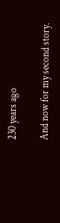230 years ago

And now for my second story.